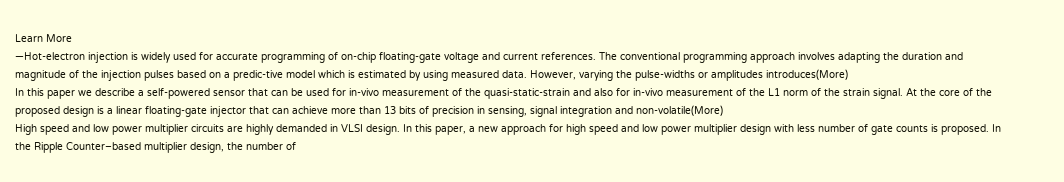Learn More
—Hot-electron injection is widely used for accurate programming of on-chip floating-gate voltage and current references. The conventional programming approach involves adapting the duration and magnitude of the injection pulses based on a predic-tive model which is estimated by using measured data. However, varying the pulse-widths or amplitudes introduces(More)
In this paper we describe a self-powered sensor that can be used for in-vivo measurement of the quasi-static-strain and also for in-vivo measurement of the L1 norm of the strain signal. At the core of the proposed design is a linear floating-gate injector that can achieve more than 13 bits of precision in sensing, signal integration and non-volatile(More)
High speed and low power multiplier circuits are highly demanded in VLSI design. In this paper, a new approach for high speed and low power multiplier design with less number of gate counts is proposed. In the Ripple Counter–based multiplier design, the number of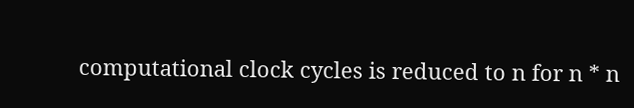computational clock cycles is reduced to n for n * n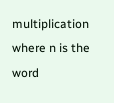multiplication where n is the word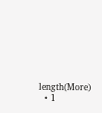length(More)
  • 1